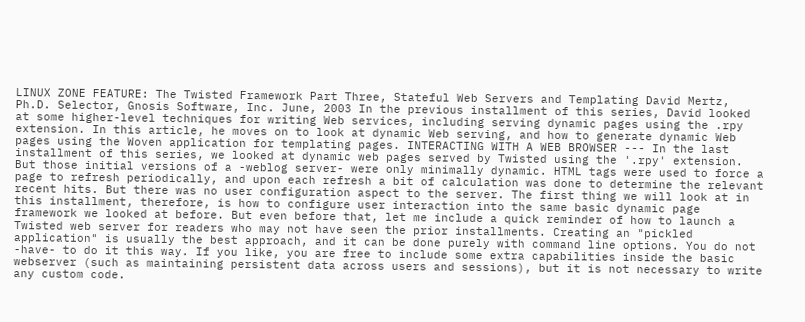LINUX ZONE FEATURE: The Twisted Framework Part Three, Stateful Web Servers and Templating David Mertz, Ph.D. Selector, Gnosis Software, Inc. June, 2003 In the previous installment of this series, David looked at some higher-level techniques for writing Web services, including serving dynamic pages using the .rpy extension. In this article, he moves on to look at dynamic Web serving, and how to generate dynamic Web pages using the Woven application for templating pages. INTERACTING WITH A WEB BROWSER --- In the last installment of this series, we looked at dynamic web pages served by Twisted using the '.rpy' extension. But those initial versions of a -weblog server- were only minimally dynamic. HTML tags were used to force a page to refresh periodically, and upon each refresh a bit of calculation was done to determine the relevant recent hits. But there was no user configuration aspect to the server. The first thing we will look at in this installment, therefore, is how to configure user interaction into the same basic dynamic page framework we looked at before. But even before that, let me include a quick reminder of how to launch a Twisted web server for readers who may not have seen the prior installments. Creating an "pickled application" is usually the best approach, and it can be done purely with command line options. You do not -have- to do it this way. If you like, you are free to include some extra capabilities inside the basic webserver (such as maintaining persistent data across users and sessions), but it is not necessary to write any custom code.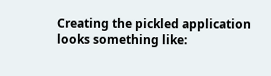Creating the pickled application looks something like: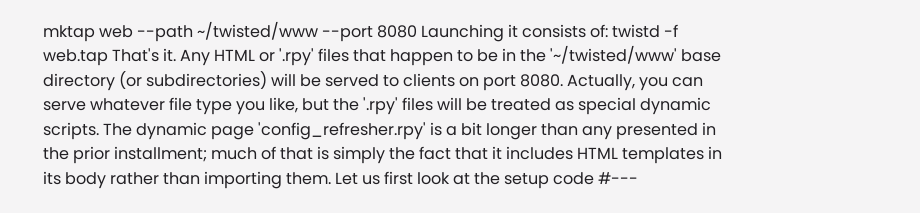mktap web --path ~/twisted/www --port 8080 Launching it consists of: twistd -f web.tap That's it. Any HTML or '.rpy' files that happen to be in the '~/twisted/www' base directory (or subdirectories) will be served to clients on port 8080. Actually, you can serve whatever file type you like, but the '.rpy' files will be treated as special dynamic scripts. The dynamic page 'config_refresher.rpy' is a bit longer than any presented in the prior installment; much of that is simply the fact that it includes HTML templates in its body rather than importing them. Let us first look at the setup code #---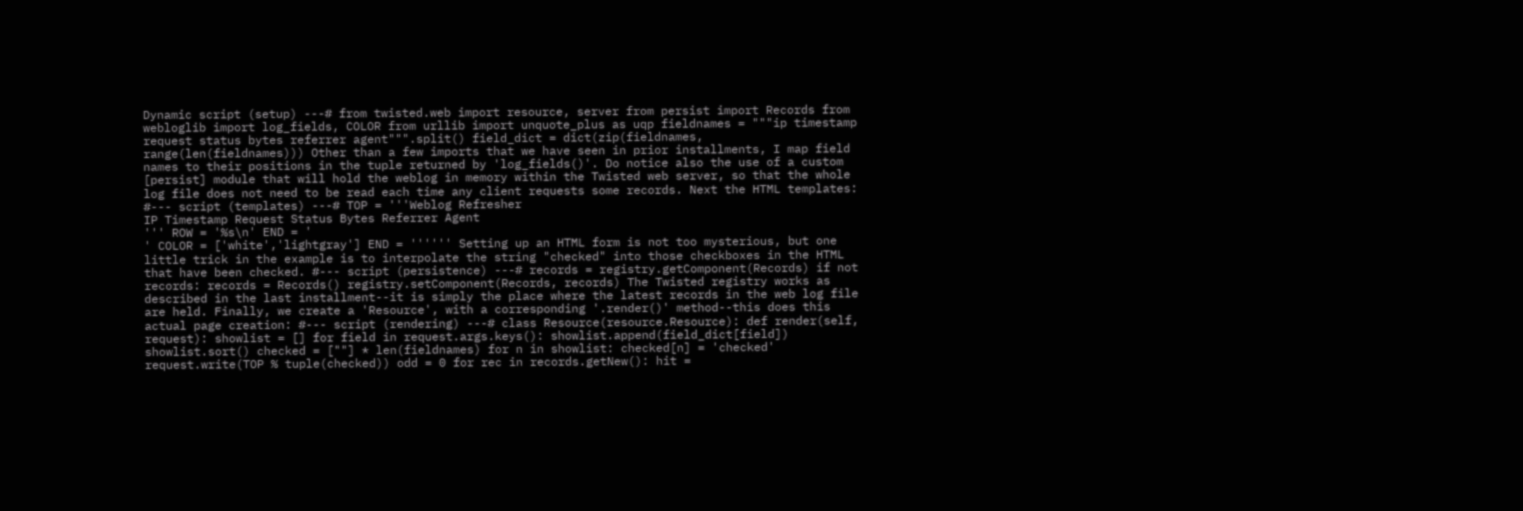Dynamic script (setup) ---# from twisted.web import resource, server from persist import Records from webloglib import log_fields, COLOR from urllib import unquote_plus as uqp fieldnames = """ip timestamp request status bytes referrer agent""".split() field_dict = dict(zip(fieldnames, range(len(fieldnames))) Other than a few imports that we have seen in prior installments, I map field names to their positions in the tuple returned by 'log_fields()'. Do notice also the use of a custom [persist] module that will hold the weblog in memory within the Twisted web server, so that the whole log file does not need to be read each time any client requests some records. Next the HTML templates: #--- script (templates) ---# TOP = '''Weblog Refresher
IP Timestamp Request Status Bytes Referrer Agent
''' ROW = '%s\n' END = '
' COLOR = ['white','lightgray'] END = '''''' Setting up an HTML form is not too mysterious, but one little trick in the example is to interpolate the string "checked" into those checkboxes in the HTML that have been checked. #--- script (persistence) ---# records = registry.getComponent(Records) if not records: records = Records() registry.setComponent(Records, records) The Twisted registry works as described in the last installment--it is simply the place where the latest records in the web log file are held. Finally, we create a 'Resource', with a corresponding '.render()' method--this does this actual page creation: #--- script (rendering) ---# class Resource(resource.Resource): def render(self, request): showlist = [] for field in request.args.keys(): showlist.append(field_dict[field]) showlist.sort() checked = [""] * len(fieldnames) for n in showlist: checked[n] = 'checked' request.write(TOP % tuple(checked)) odd = 0 for rec in records.getNew(): hit =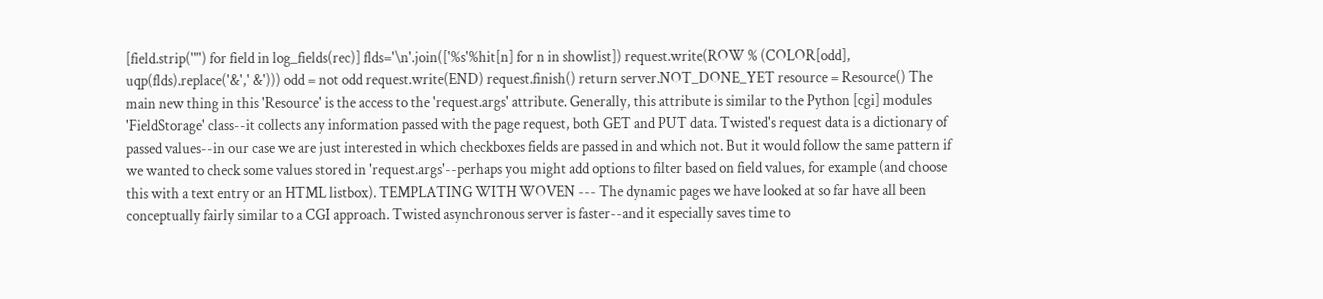[field.strip('"') for field in log_fields(rec)] flds='\n'.join(['%s'%hit[n] for n in showlist]) request.write(ROW % (COLOR[odd], uqp(flds).replace('&',' &'))) odd = not odd request.write(END) request.finish() return server.NOT_DONE_YET resource = Resource() The main new thing in this 'Resource' is the access to the 'request.args' attribute. Generally, this attribute is similar to the Python [cgi] modules 'FieldStorage' class--it collects any information passed with the page request, both GET and PUT data. Twisted's request data is a dictionary of passed values--in our case we are just interested in which checkboxes fields are passed in and which not. But it would follow the same pattern if we wanted to check some values stored in 'request.args'--perhaps you might add options to filter based on field values, for example (and choose this with a text entry or an HTML listbox). TEMPLATING WITH WOVEN --- The dynamic pages we have looked at so far have all been conceptually fairly similar to a CGI approach. Twisted asynchronous server is faster--and it especially saves time to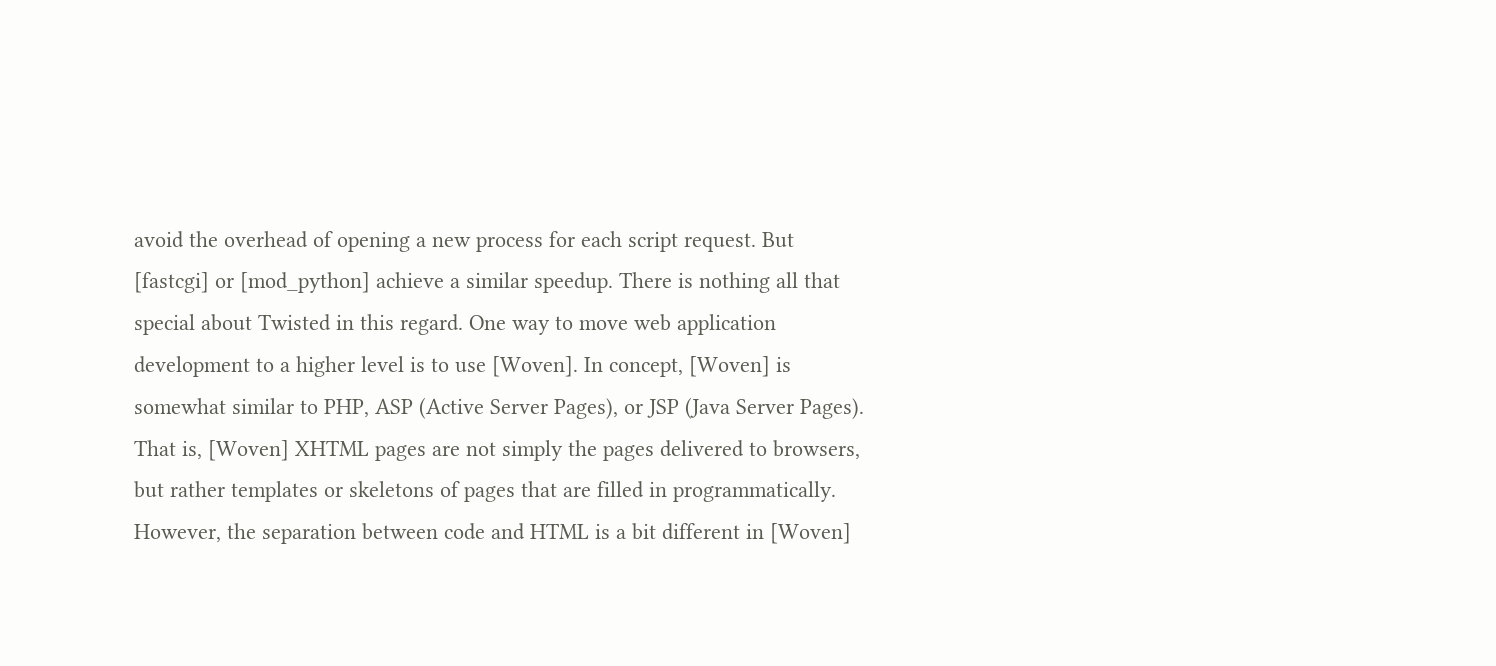avoid the overhead of opening a new process for each script request. But [fastcgi] or [mod_python] achieve a similar speedup. There is nothing all that special about Twisted in this regard. One way to move web application development to a higher level is to use [Woven]. In concept, [Woven] is somewhat similar to PHP, ASP (Active Server Pages), or JSP (Java Server Pages). That is, [Woven] XHTML pages are not simply the pages delivered to browsers, but rather templates or skeletons of pages that are filled in programmatically. However, the separation between code and HTML is a bit different in [Woven]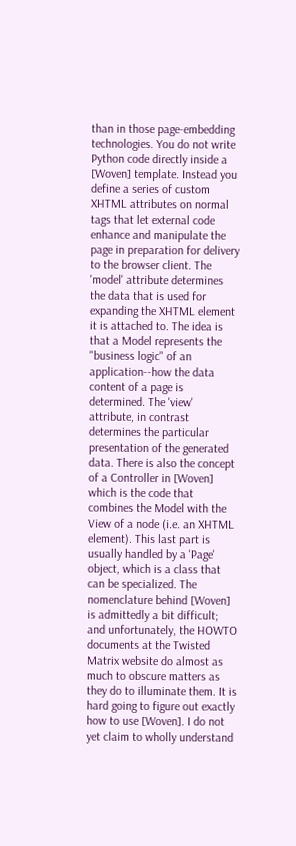than in those page-embedding technologies. You do not write Python code directly inside a [Woven] template. Instead you define a series of custom XHTML attributes on normal tags that let external code enhance and manipulate the page in preparation for delivery to the browser client. The 'model' attribute determines the data that is used for expanding the XHTML element it is attached to. The idea is that a Model represents the "business logic" of an application--how the data content of a page is determined. The 'view' attribute, in contrast determines the particular presentation of the generated data. There is also the concept of a Controller in [Woven] which is the code that combines the Model with the View of a node (i.e. an XHTML element). This last part is usually handled by a 'Page' object, which is a class that can be specialized. The nomenclature behind [Woven] is admittedly a bit difficult; and unfortunately, the HOWTO documents at the Twisted Matrix website do almost as much to obscure matters as they do to illuminate them. It is hard going to figure out exactly how to use [Woven]. I do not yet claim to wholly understand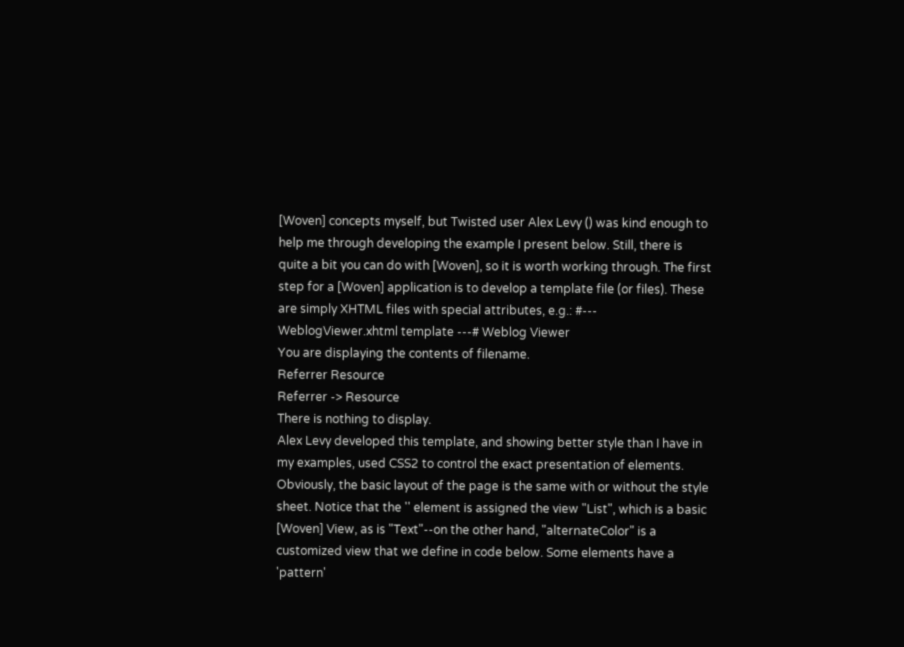[Woven] concepts myself, but Twisted user Alex Levy () was kind enough to help me through developing the example I present below. Still, there is quite a bit you can do with [Woven], so it is worth working through. The first step for a [Woven] application is to develop a template file (or files). These are simply XHTML files with special attributes, e.g.: #--- WeblogViewer.xhtml template ---# Weblog Viewer
You are displaying the contents of filename.
Referrer Resource
Referrer -> Resource
There is nothing to display.
Alex Levy developed this template, and showing better style than I have in my examples, used CSS2 to control the exact presentation of elements. Obviously, the basic layout of the page is the same with or without the style sheet. Notice that the '' element is assigned the view "List", which is a basic [Woven] View, as is "Text"--on the other hand, "alternateColor" is a customized view that we define in code below. Some elements have a 'pattern'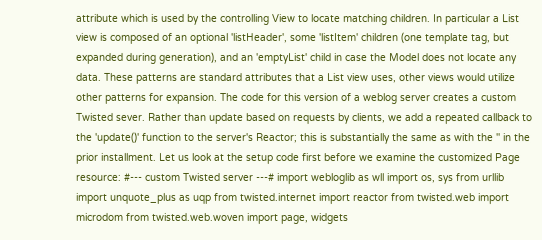attribute which is used by the controlling View to locate matching children. In particular a List view is composed of an optional 'listHeader', some 'listItem' children (one template tag, but expanded during generation), and an 'emptyList' child in case the Model does not locate any data. These patterns are standard attributes that a List view uses, other views would utilize other patterns for expansion. The code for this version of a weblog server creates a custom Twisted sever. Rather than update based on requests by clients, we add a repeated callback to the 'update()' function to the server's Reactor; this is substantially the same as with the '' in the prior installment. Let us look at the setup code first before we examine the customized Page resource: #--- custom Twisted server ---# import webloglib as wll import os, sys from urllib import unquote_plus as uqp from twisted.internet import reactor from twisted.web import microdom from twisted.web.woven import page, widgets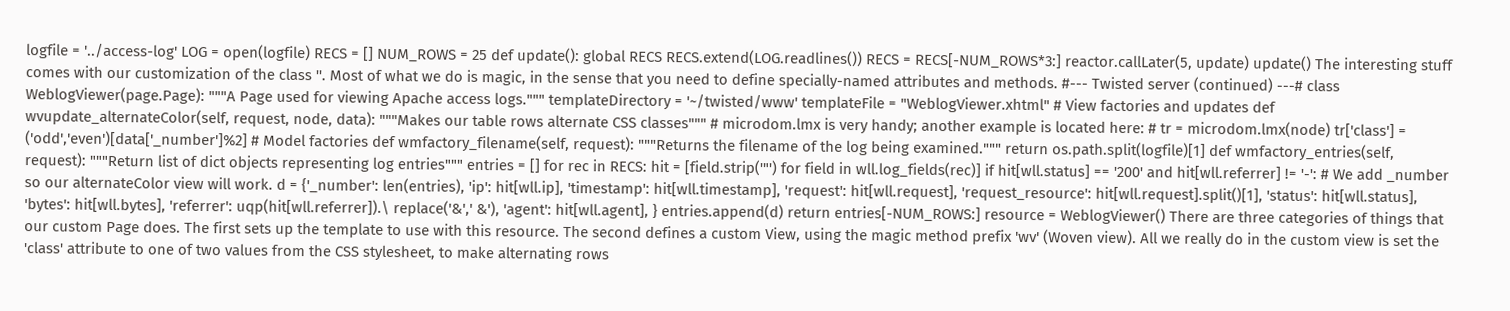logfile = '../access-log' LOG = open(logfile) RECS = [] NUM_ROWS = 25 def update(): global RECS RECS.extend(LOG.readlines()) RECS = RECS[-NUM_ROWS*3:] reactor.callLater(5, update) update() The interesting stuff comes with our customization of the class ''. Most of what we do is magic, in the sense that you need to define specially-named attributes and methods. #--- Twisted server (continued) ---# class WeblogViewer(page.Page): """A Page used for viewing Apache access logs.""" templateDirectory = '~/twisted/www' templateFile = "WeblogViewer.xhtml" # View factories and updates def wvupdate_alternateColor(self, request, node, data): """Makes our table rows alternate CSS classes""" # microdom.lmx is very handy; another example is located here: # tr = microdom.lmx(node) tr['class'] = ('odd','even')[data['_number']%2] # Model factories def wmfactory_filename(self, request): """Returns the filename of the log being examined.""" return os.path.split(logfile)[1] def wmfactory_entries(self, request): """Return list of dict objects representing log entries""" entries = [] for rec in RECS: hit = [field.strip('"') for field in wll.log_fields(rec)] if hit[wll.status] == '200' and hit[wll.referrer] != '-': # We add _number so our alternateColor view will work. d = {'_number': len(entries), 'ip': hit[wll.ip], 'timestamp': hit[wll.timestamp], 'request': hit[wll.request], 'request_resource': hit[wll.request].split()[1], 'status': hit[wll.status], 'bytes': hit[wll.bytes], 'referrer': uqp(hit[wll.referrer]).\ replace('&',' &'), 'agent': hit[wll.agent], } entries.append(d) return entries[-NUM_ROWS:] resource = WeblogViewer() There are three categories of things that our custom Page does. The first sets up the template to use with this resource. The second defines a custom View, using the magic method prefix 'wv' (Woven view). All we really do in the custom view is set the 'class' attribute to one of two values from the CSS stylesheet, to make alternating rows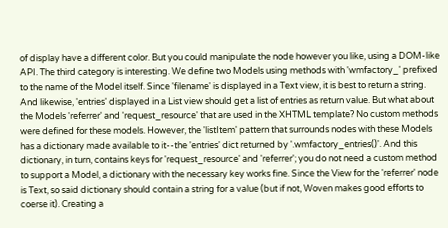of display have a different color. But you could manipulate the node however you like, using a DOM-like API. The third category is interesting. We define two Models using methods with 'wmfactory_' prefixed to the name of the Model itself. Since 'filename' is displayed in a Text view, it is best to return a string. And likewise, 'entries' displayed in a List view should get a list of entries as return value. But what about the Models 'referrer' and 'request_resource' that are used in the XHTML template? No custom methods were defined for these models. However, the 'listItem' pattern that surrounds nodes with these Models has a dictionary made available to it--the 'entries' dict returned by '.wmfactory_entries()'. And this dictionary, in turn, contains keys for 'request_resource' and 'referrer'; you do not need a custom method to support a Model, a dictionary with the necessary key works fine. Since the View for the 'referrer' node is Text, so said dictionary should contain a string for a value (but if not, Woven makes good efforts to coerse it). Creating a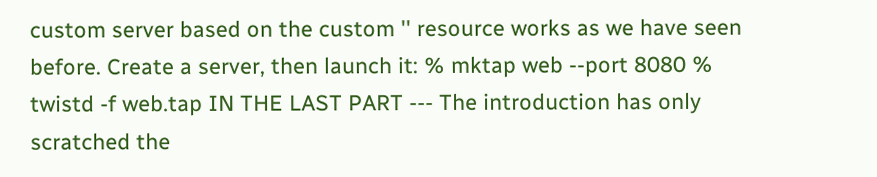custom server based on the custom '' resource works as we have seen before. Create a server, then launch it: % mktap web --port 8080 % twistd -f web.tap IN THE LAST PART --- The introduction has only scratched the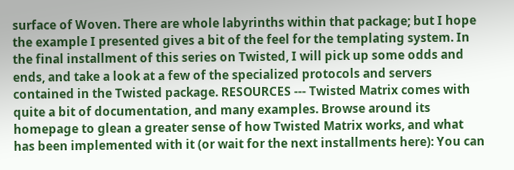surface of Woven. There are whole labyrinths within that package; but I hope the example I presented gives a bit of the feel for the templating system. In the final installment of this series on Twisted, I will pick up some odds and ends, and take a look at a few of the specialized protocols and servers contained in the Twisted package. RESOURCES --- Twisted Matrix comes with quite a bit of documentation, and many examples. Browse around its homepage to glean a greater sense of how Twisted Matrix works, and what has been implemented with it (or wait for the next installments here): You can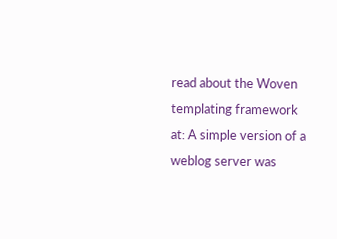read about the Woven templating framework at: A simple version of a weblog server was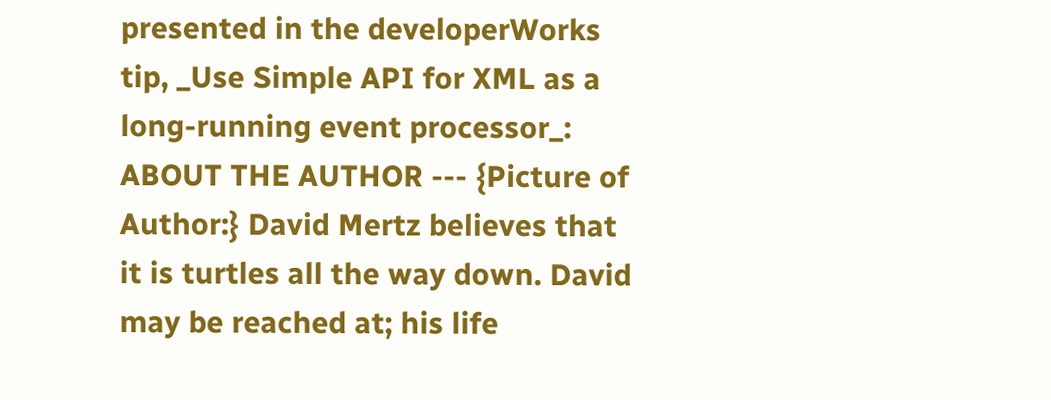presented in the developerWorks tip, _Use Simple API for XML as a long-running event processor_: ABOUT THE AUTHOR --- {Picture of Author:} David Mertz believes that it is turtles all the way down. David may be reached at; his life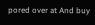pored over at And buy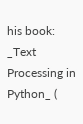his book: _Text Processing in Python_ (